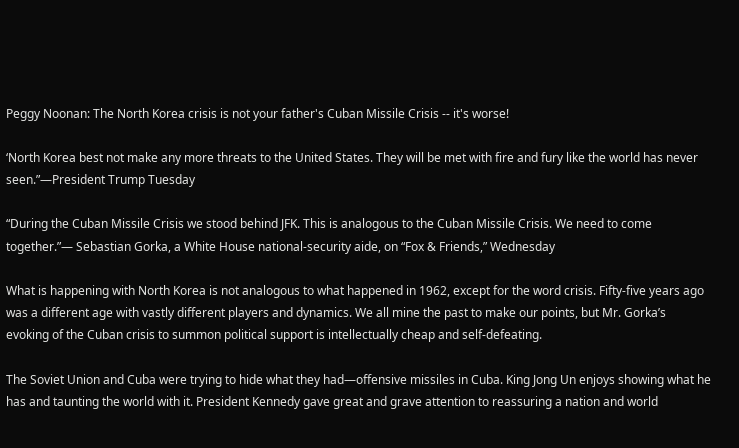Peggy Noonan: The North Korea crisis is not your father's Cuban Missile Crisis -- it's worse!

‘North Korea best not make any more threats to the United States. They will be met with fire and fury like the world has never seen.”—President Trump Tuesday

“During the Cuban Missile Crisis we stood behind JFK. This is analogous to the Cuban Missile Crisis. We need to come together.”— Sebastian Gorka, a White House national-security aide, on “Fox & Friends,” Wednesday

What is happening with North Korea is not analogous to what happened in 1962, except for the word crisis. Fifty-five years ago was a different age with vastly different players and dynamics. We all mine the past to make our points, but Mr. Gorka’s evoking of the Cuban crisis to summon political support is intellectually cheap and self-defeating.

The Soviet Union and Cuba were trying to hide what they had—offensive missiles in Cuba. King Jong Un enjoys showing what he has and taunting the world with it. President Kennedy gave great and grave attention to reassuring a nation and world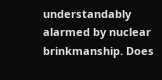understandably alarmed by nuclear brinkmanship. Does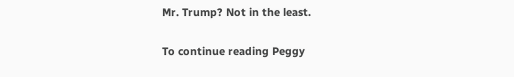Mr. Trump? Not in the least.

To continue reading Peggy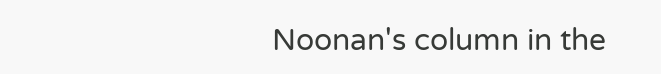Noonan's column in the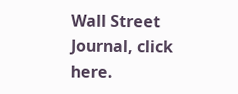Wall Street Journal, click here.